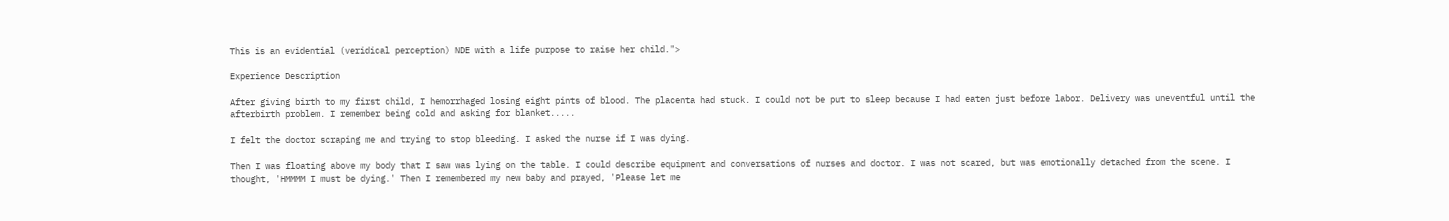This is an evidential (veridical perception) NDE with a life purpose to raise her child.">

Experience Description

After giving birth to my first child, I hemorrhaged losing eight pints of blood. The placenta had stuck. I could not be put to sleep because I had eaten just before labor. Delivery was uneventful until the afterbirth problem. I remember being cold and asking for blanket.....

I felt the doctor scraping me and trying to stop bleeding. I asked the nurse if I was dying.

Then I was floating above my body that I saw was lying on the table. I could describe equipment and conversations of nurses and doctor. I was not scared, but was emotionally detached from the scene. I thought, 'HMMMM I must be dying.' Then I remembered my new baby and prayed, 'Please let me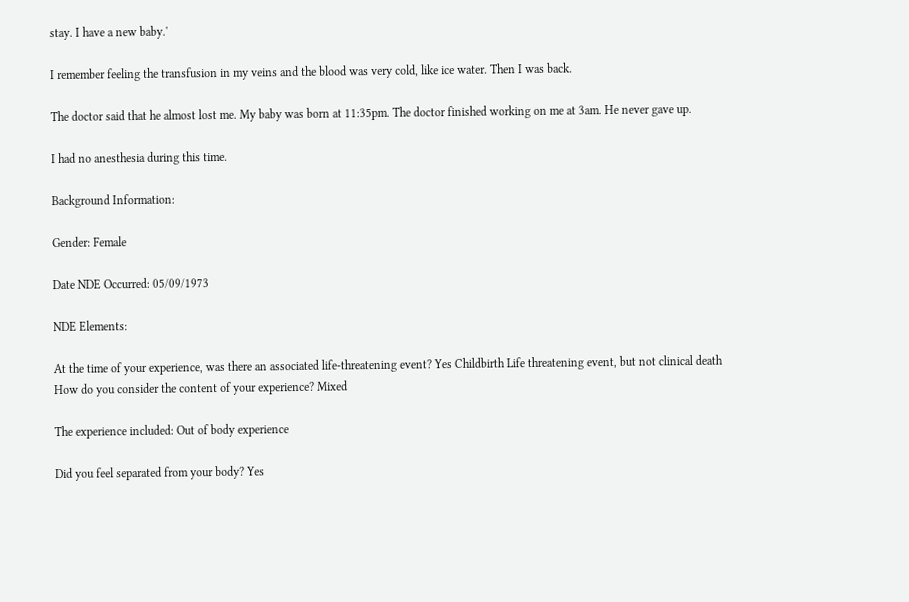stay. I have a new baby.'

I remember feeling the transfusion in my veins and the blood was very cold, like ice water. Then I was back.

The doctor said that he almost lost me. My baby was born at 11:35pm. The doctor finished working on me at 3am. He never gave up.

I had no anesthesia during this time.

Background Information:

Gender: Female

Date NDE Occurred: 05/09/1973

NDE Elements:

At the time of your experience, was there an associated life-threatening event? Yes Childbirth Life threatening event, but not clinical death
How do you consider the content of your experience? Mixed

The experience included: Out of body experience

Did you feel separated from your body? Yes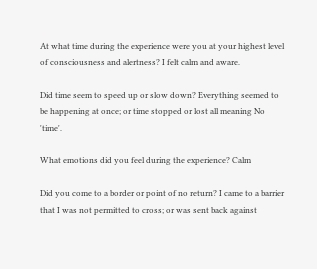At what time during the experience were you at your highest level of consciousness and alertness? I felt calm and aware.

Did time seem to speed up or slow down? Everything seemed to be happening at once; or time stopped or lost all meaning No 'time'.

What emotions did you feel during the experience? Calm

Did you come to a border or point of no return? I came to a barrier that I was not permitted to cross; or was sent back against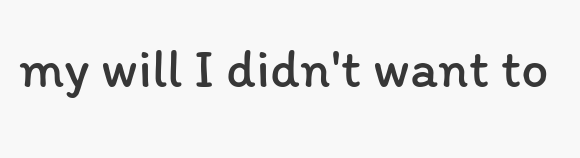my will I didn't want to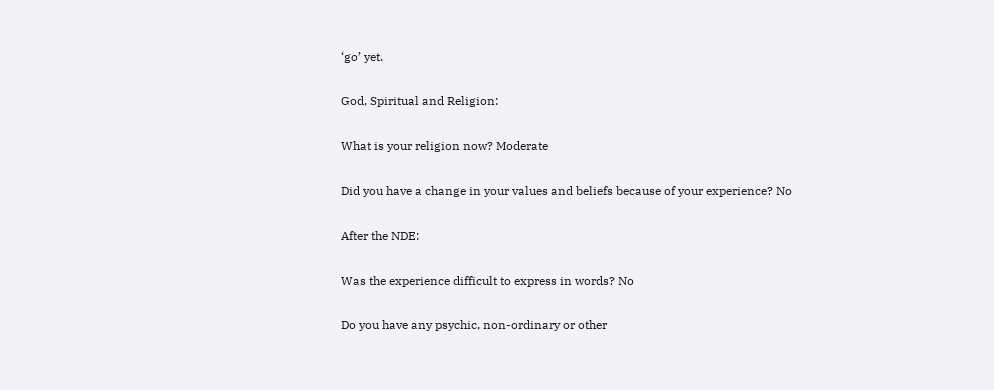‘go’ yet.

God, Spiritual and Religion:

What is your religion now? Moderate

Did you have a change in your values and beliefs because of your experience? No

After the NDE:

Was the experience difficult to express in words? No

Do you have any psychic, non-ordinary or other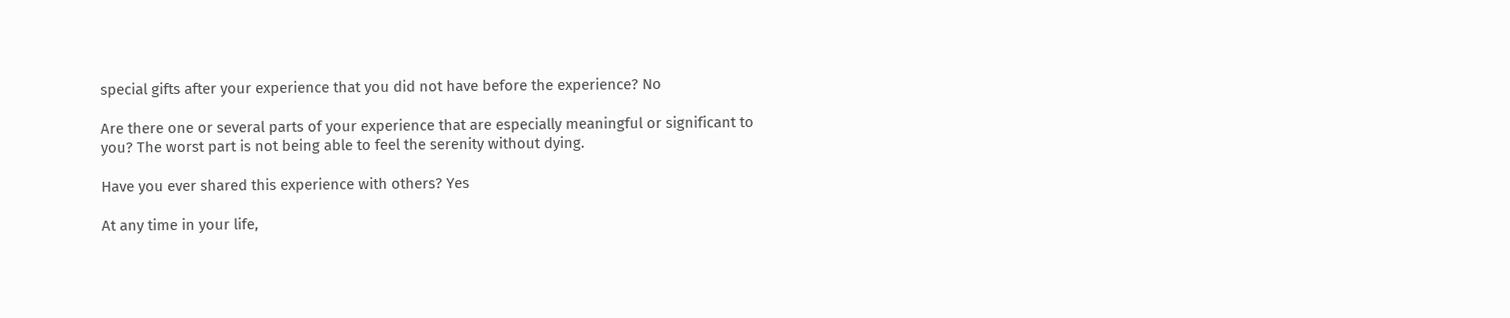special gifts after your experience that you did not have before the experience? No

Are there one or several parts of your experience that are especially meaningful or significant to you? The worst part is not being able to feel the serenity without dying.

Have you ever shared this experience with others? Yes

At any time in your life,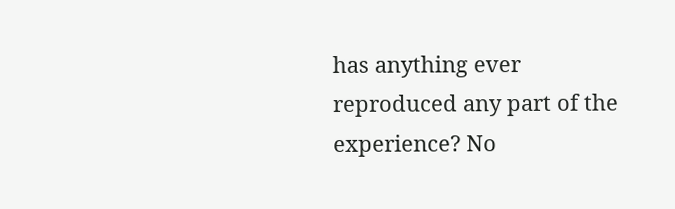has anything ever reproduced any part of the experience? No